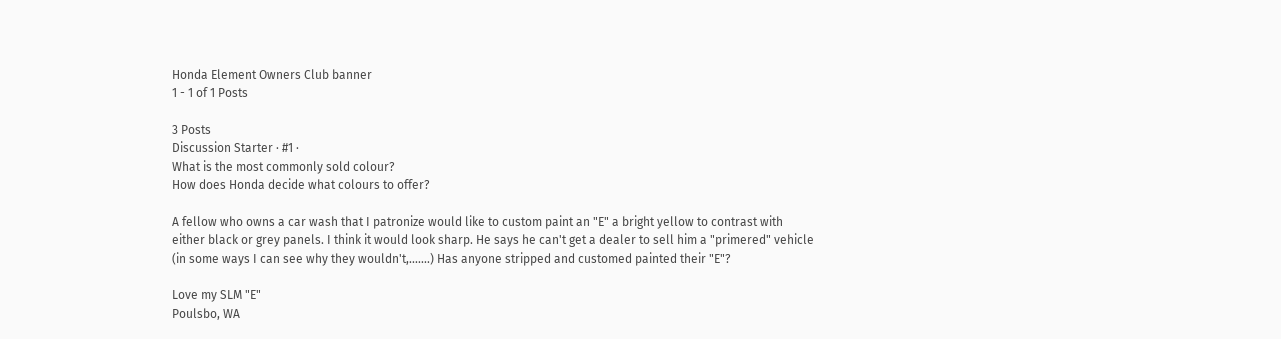Honda Element Owners Club banner
1 - 1 of 1 Posts

3 Posts
Discussion Starter · #1 ·
What is the most commonly sold colour?
How does Honda decide what colours to offer?

A fellow who owns a car wash that I patronize would like to custom paint an "E" a bright yellow to contrast with either black or grey panels. I think it would look sharp. He says he can't get a dealer to sell him a "primered" vehicle (in some ways I can see why they wouldn't,.......) Has anyone stripped and customed painted their "E"?

Love my SLM "E"
Poulsbo, WA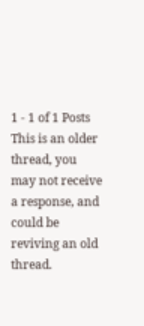1 - 1 of 1 Posts
This is an older thread, you may not receive a response, and could be reviving an old thread.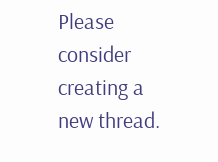Please consider creating a new thread.